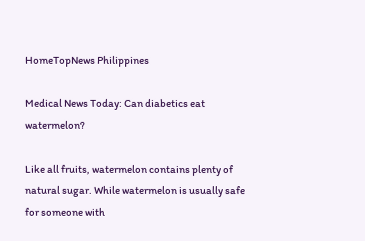HomeTopNews Philippines

Medical News Today: Can diabetics eat watermelon?

Like all fruits, watermelon contains plenty of natural sugar. While watermelon is usually safe for someone with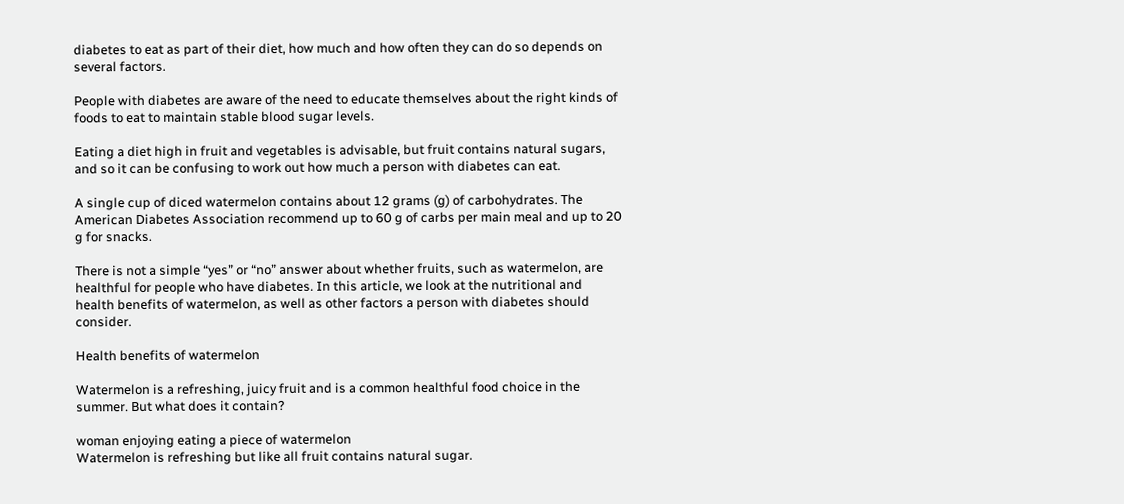diabetes to eat as part of their diet, how much and how often they can do so depends on several factors.

People with diabetes are aware of the need to educate themselves about the right kinds of foods to eat to maintain stable blood sugar levels.

Eating a diet high in fruit and vegetables is advisable, but fruit contains natural sugars, and so it can be confusing to work out how much a person with diabetes can eat.

A single cup of diced watermelon contains about 12 grams (g) of carbohydrates. The American Diabetes Association recommend up to 60 g of carbs per main meal and up to 20 g for snacks.

There is not a simple “yes” or “no” answer about whether fruits, such as watermelon, are healthful for people who have diabetes. In this article, we look at the nutritional and health benefits of watermelon, as well as other factors a person with diabetes should consider.

Health benefits of watermelon

Watermelon is a refreshing, juicy fruit and is a common healthful food choice in the summer. But what does it contain?

woman enjoying eating a piece of watermelon
Watermelon is refreshing but like all fruit contains natural sugar.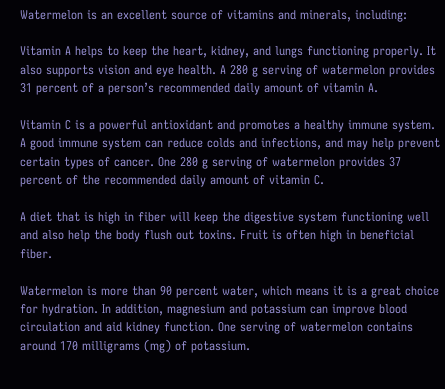Watermelon is an excellent source of vitamins and minerals, including:

Vitamin A helps to keep the heart, kidney, and lungs functioning properly. It also supports vision and eye health. A 280 g serving of watermelon provides 31 percent of a person’s recommended daily amount of vitamin A.

Vitamin C is a powerful antioxidant and promotes a healthy immune system. A good immune system can reduce colds and infections, and may help prevent certain types of cancer. One 280 g serving of watermelon provides 37 percent of the recommended daily amount of vitamin C.

A diet that is high in fiber will keep the digestive system functioning well and also help the body flush out toxins. Fruit is often high in beneficial fiber.

Watermelon is more than 90 percent water, which means it is a great choice for hydration. In addition, magnesium and potassium can improve blood circulation and aid kidney function. One serving of watermelon contains around 170 milligrams (mg) of potassium.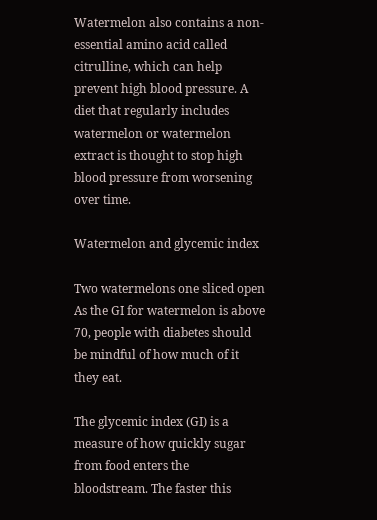Watermelon also contains a non-essential amino acid called citrulline, which can help prevent high blood pressure. A diet that regularly includes watermelon or watermelon extract is thought to stop high blood pressure from worsening over time.

Watermelon and glycemic index

Two watermelons one sliced open
As the GI for watermelon is above 70, people with diabetes should be mindful of how much of it they eat.

The glycemic index (GI) is a measure of how quickly sugar from food enters the bloodstream. The faster this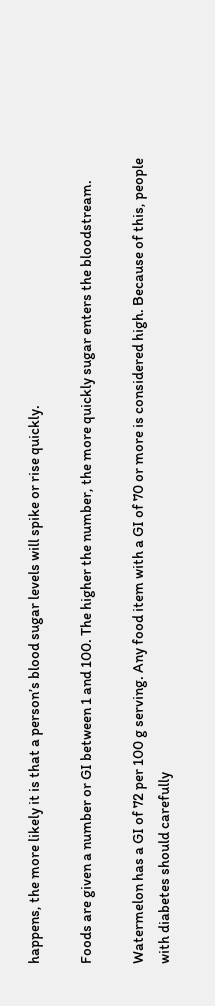happens, the more likely it is that a person’s blood sugar levels will spike or rise quickly.

Foods are given a number or GI between 1 and 100. The higher the number, the more quickly sugar enters the bloodstream.

Watermelon has a GI of 72 per 100 g serving. Any food item with a GI of 70 or more is considered high. Because of this, people with diabetes should carefully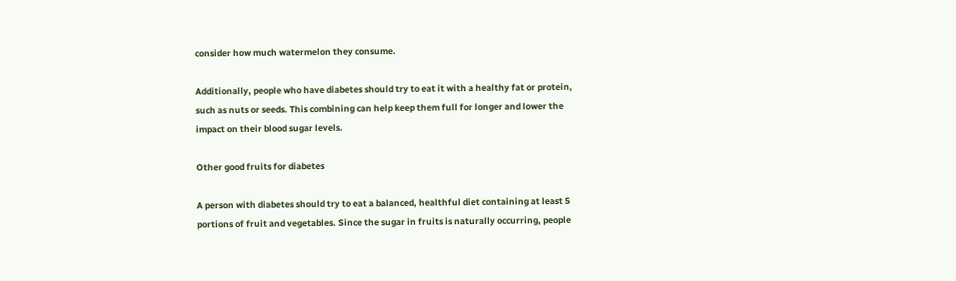consider how much watermelon they consume.

Additionally, people who have diabetes should try to eat it with a healthy fat or protein, such as nuts or seeds. This combining can help keep them full for longer and lower the impact on their blood sugar levels.

Other good fruits for diabetes

A person with diabetes should try to eat a balanced, healthful diet containing at least 5 portions of fruit and vegetables. Since the sugar in fruits is naturally occurring, people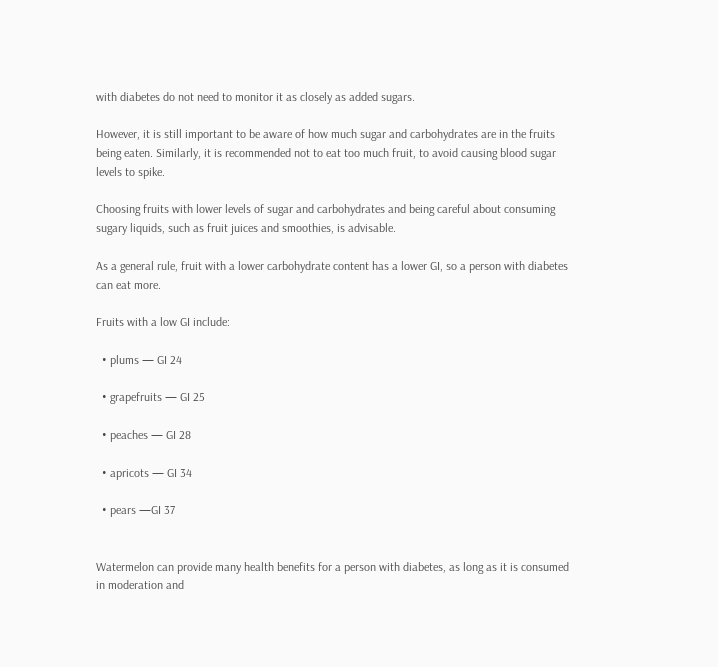with diabetes do not need to monitor it as closely as added sugars.

However, it is still important to be aware of how much sugar and carbohydrates are in the fruits being eaten. Similarly, it is recommended not to eat too much fruit, to avoid causing blood sugar levels to spike.

Choosing fruits with lower levels of sugar and carbohydrates and being careful about consuming sugary liquids, such as fruit juices and smoothies, is advisable.

As a general rule, fruit with a lower carbohydrate content has a lower GI, so a person with diabetes can eat more.

Fruits with a low GI include:

  • plums — GI 24

  • grapefruits — GI 25

  • peaches — GI 28

  • apricots — GI 34

  • pears —GI 37


Watermelon can provide many health benefits for a person with diabetes, as long as it is consumed in moderation and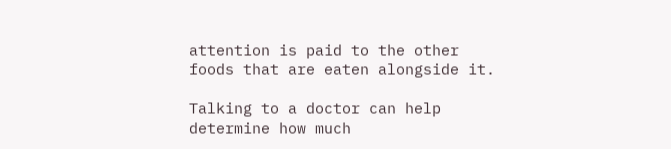attention is paid to the other foods that are eaten alongside it.

Talking to a doctor can help determine how much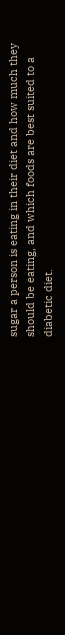sugar a person is eating in their diet and how much they should be eating, and which foods are best suited to a diabetic diet.